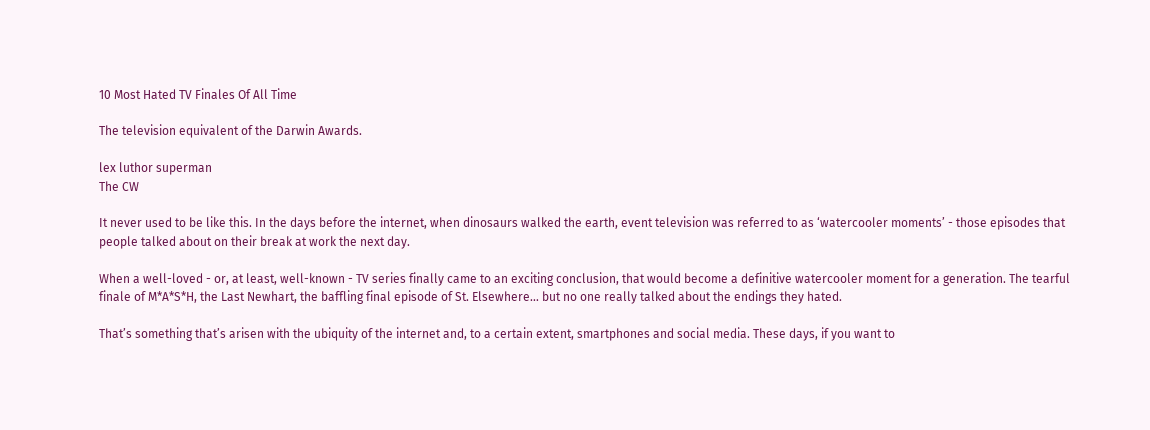10 Most Hated TV Finales Of All Time

The television equivalent of the Darwin Awards.

lex luthor superman
The CW

It never used to be like this. In the days before the internet, when dinosaurs walked the earth, event television was referred to as ‘watercooler moments’ - those episodes that people talked about on their break at work the next day.

When a well-loved - or, at least, well-known - TV series finally came to an exciting conclusion, that would become a definitive watercooler moment for a generation. The tearful finale of M*A*S*H, the Last Newhart, the baffling final episode of St. Elsewhere… but no one really talked about the endings they hated.

That’s something that’s arisen with the ubiquity of the internet and, to a certain extent, smartphones and social media. These days, if you want to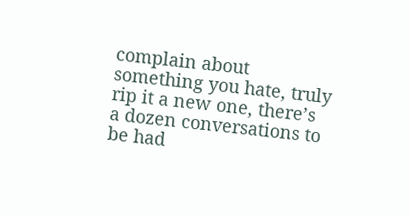complain about something you hate, truly rip it a new one, there’s a dozen conversations to be had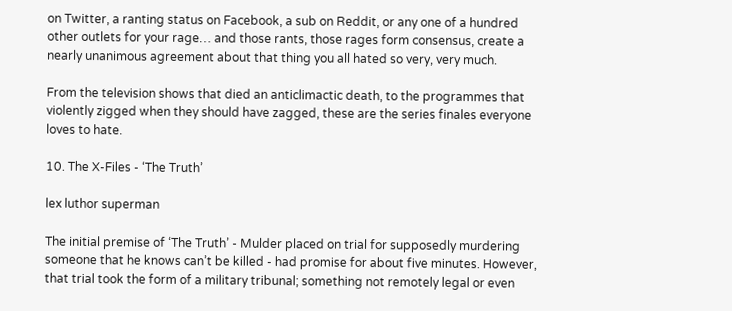on Twitter, a ranting status on Facebook, a sub on Reddit, or any one of a hundred other outlets for your rage… and those rants, those rages form consensus, create a nearly unanimous agreement about that thing you all hated so very, very much.

From the television shows that died an anticlimactic death, to the programmes that violently zigged when they should have zagged, these are the series finales everyone loves to hate.

10. The X-Files - ‘The Truth’

lex luthor superman

The initial premise of ‘The Truth’ - Mulder placed on trial for supposedly murdering someone that he knows can’t be killed - had promise for about five minutes. However, that trial took the form of a military tribunal; something not remotely legal or even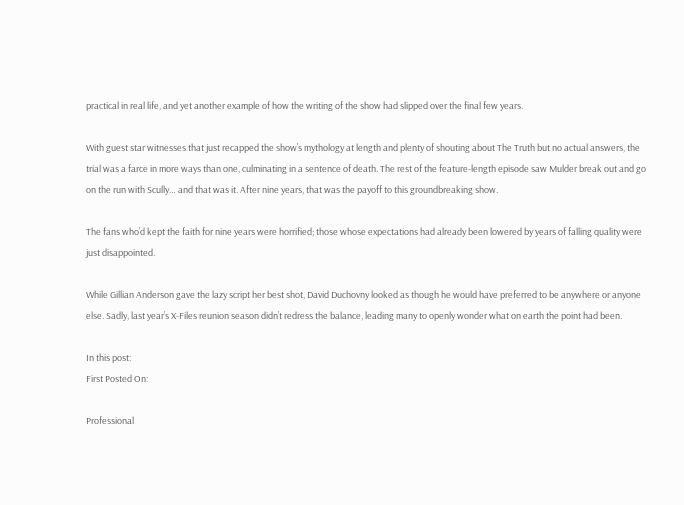practical in real life, and yet another example of how the writing of the show had slipped over the final few years.

With guest star witnesses that just recapped the show’s mythology at length and plenty of shouting about The Truth but no actual answers, the trial was a farce in more ways than one, culminating in a sentence of death. The rest of the feature-length episode saw Mulder break out and go on the run with Scully… and that was it. After nine years, that was the payoff to this groundbreaking show.

The fans who’d kept the faith for nine years were horrified; those whose expectations had already been lowered by years of falling quality were just disappointed.

While Gillian Anderson gave the lazy script her best shot, David Duchovny looked as though he would have preferred to be anywhere or anyone else. Sadly, last year’s X-Files reunion season didn’t redress the balance, leading many to openly wonder what on earth the point had been.

In this post:
First Posted On:

Professional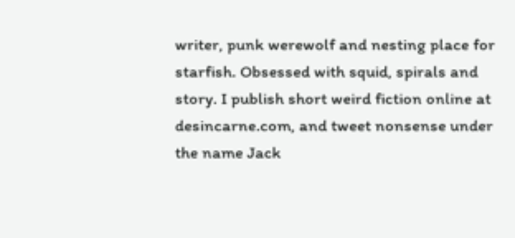writer, punk werewolf and nesting place for starfish. Obsessed with squid, spirals and story. I publish short weird fiction online at desincarne.com, and tweet nonsense under the name Jack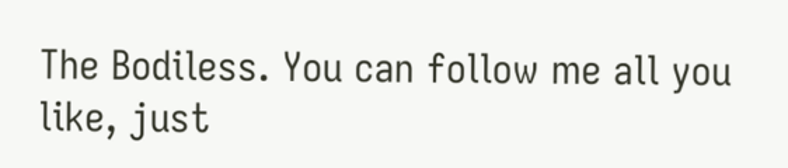The Bodiless. You can follow me all you like, just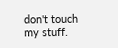don't touch my stuff.